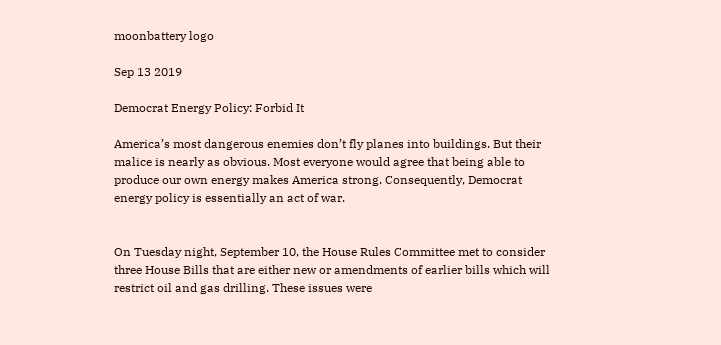moonbattery logo

Sep 13 2019

Democrat Energy Policy: Forbid It

America’s most dangerous enemies don’t fly planes into buildings. But their malice is nearly as obvious. Most everyone would agree that being able to produce our own energy makes America strong. Consequently, Democrat energy policy is essentially an act of war.


On Tuesday night, September 10, the House Rules Committee met to consider three House Bills that are either new or amendments of earlier bills which will restrict oil and gas drilling. These issues were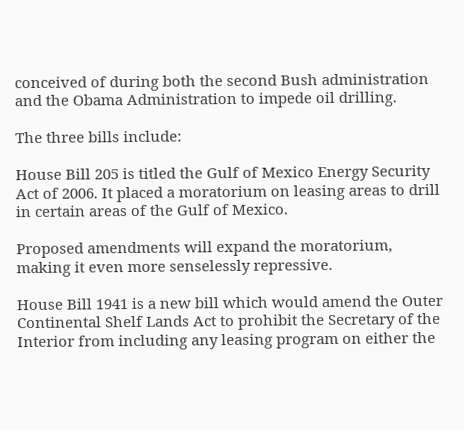conceived of during both the second Bush administration and the Obama Administration to impede oil drilling.

The three bills include:

House Bill 205 is titled the Gulf of Mexico Energy Security Act of 2006. It placed a moratorium on leasing areas to drill in certain areas of the Gulf of Mexico.

Proposed amendments will expand the moratorium, making it even more senselessly repressive.

House Bill 1941 is a new bill which would amend the Outer Continental Shelf Lands Act to prohibit the Secretary of the Interior from including any leasing program on either the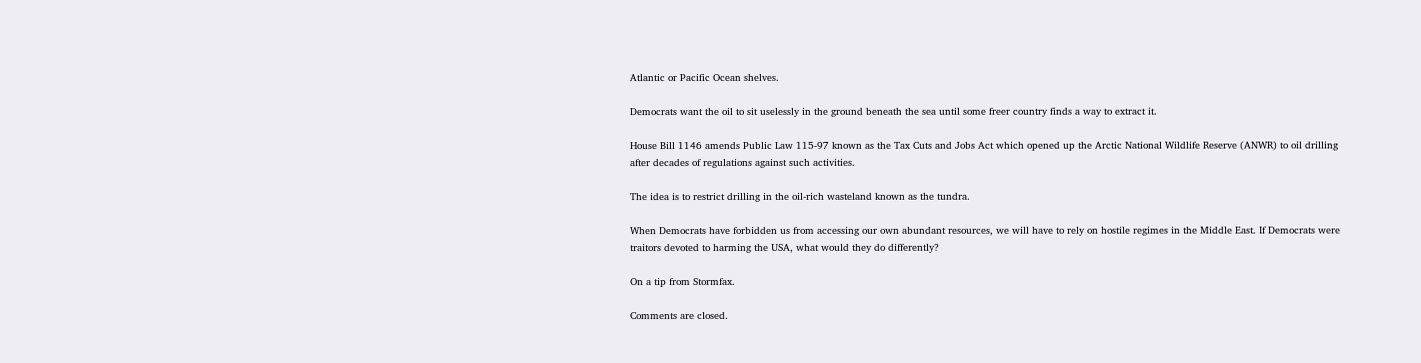Atlantic or Pacific Ocean shelves.

Democrats want the oil to sit uselessly in the ground beneath the sea until some freer country finds a way to extract it.

House Bill 1146 amends Public Law 115-97 known as the Tax Cuts and Jobs Act which opened up the Arctic National Wildlife Reserve (ANWR) to oil drilling after decades of regulations against such activities.

The idea is to restrict drilling in the oil-rich wasteland known as the tundra.

When Democrats have forbidden us from accessing our own abundant resources, we will have to rely on hostile regimes in the Middle East. If Democrats were traitors devoted to harming the USA, what would they do differently?

On a tip from Stormfax.

Comments are closed.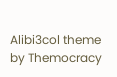Alibi3col theme by Themocracy